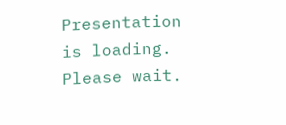Presentation is loading. Please wait.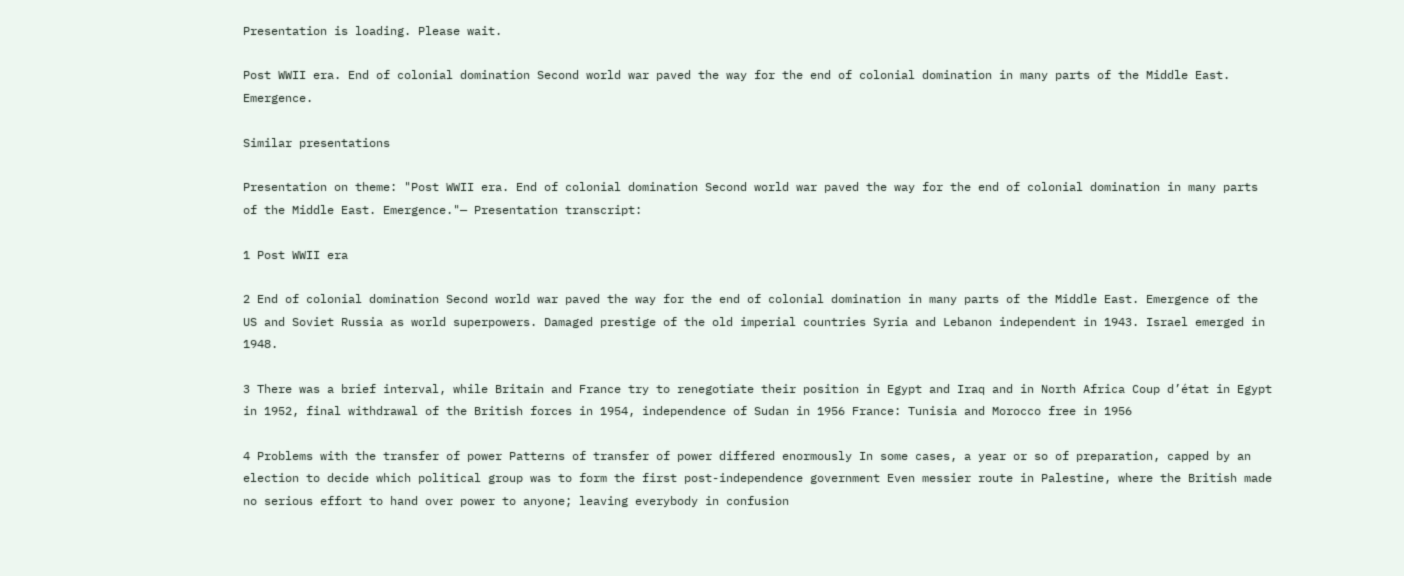Presentation is loading. Please wait.

Post WWII era. End of colonial domination Second world war paved the way for the end of colonial domination in many parts of the Middle East. Emergence.

Similar presentations

Presentation on theme: "Post WWII era. End of colonial domination Second world war paved the way for the end of colonial domination in many parts of the Middle East. Emergence."— Presentation transcript:

1 Post WWII era

2 End of colonial domination Second world war paved the way for the end of colonial domination in many parts of the Middle East. Emergence of the US and Soviet Russia as world superpowers. Damaged prestige of the old imperial countries Syria and Lebanon independent in 1943. Israel emerged in 1948.

3 There was a brief interval, while Britain and France try to renegotiate their position in Egypt and Iraq and in North Africa Coup d’état in Egypt in 1952, final withdrawal of the British forces in 1954, independence of Sudan in 1956 France: Tunisia and Morocco free in 1956

4 Problems with the transfer of power Patterns of transfer of power differed enormously In some cases, a year or so of preparation, capped by an election to decide which political group was to form the first post-independence government Even messier route in Palestine, where the British made no serious effort to hand over power to anyone; leaving everybody in confusion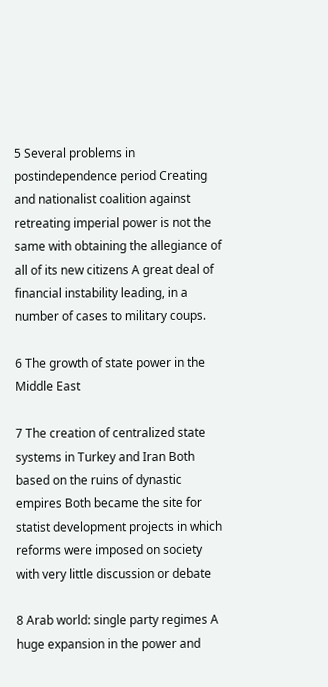5 Several problems in postindependence period Creating and nationalist coalition against retreating imperial power is not the same with obtaining the allegiance of all of its new citizens A great deal of financial instability leading, in a number of cases to military coups.

6 The growth of state power in the Middle East

7 The creation of centralized state systems in Turkey and Iran Both based on the ruins of dynastic empires Both became the site for statist development projects in which reforms were imposed on society with very little discussion or debate

8 Arab world: single party regimes A huge expansion in the power and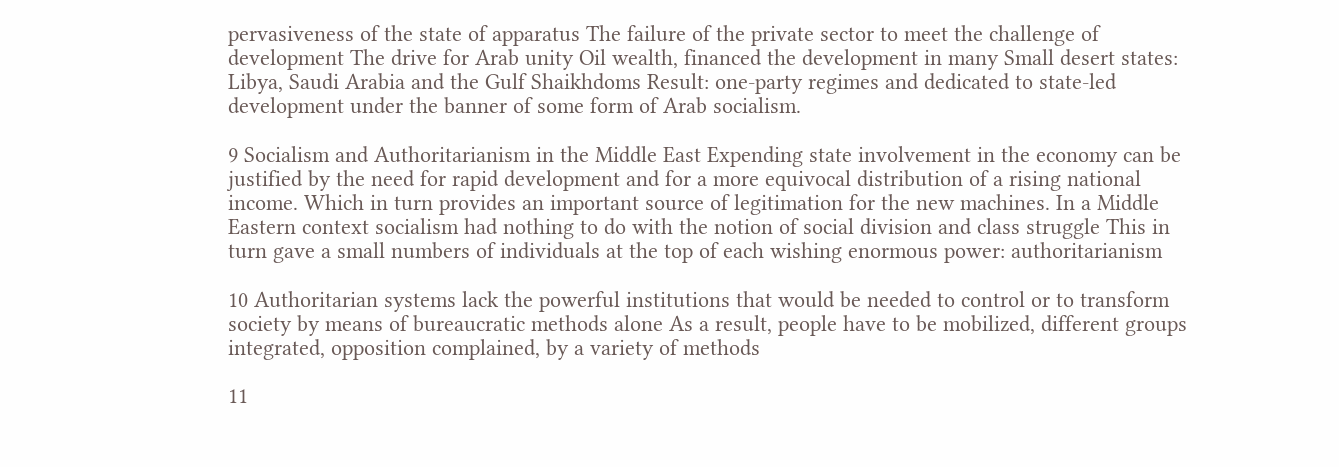pervasiveness of the state of apparatus The failure of the private sector to meet the challenge of development The drive for Arab unity Oil wealth, financed the development in many Small desert states: Libya, Saudi Arabia and the Gulf Shaikhdoms Result: one-party regimes and dedicated to state-led development under the banner of some form of Arab socialism.

9 Socialism and Authoritarianism in the Middle East Expending state involvement in the economy can be justified by the need for rapid development and for a more equivocal distribution of a rising national income. Which in turn provides an important source of legitimation for the new machines. In a Middle Eastern context socialism had nothing to do with the notion of social division and class struggle This in turn gave a small numbers of individuals at the top of each wishing enormous power: authoritarianism

10 Authoritarian systems lack the powerful institutions that would be needed to control or to transform society by means of bureaucratic methods alone As a result, people have to be mobilized, different groups integrated, opposition complained, by a variety of methods

11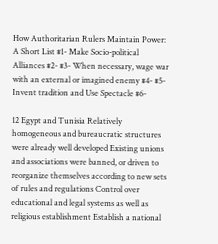How Authoritarian Rulers Maintain Power: A Short List #1- Make Socio-political Alliances #2- #3- When necessary, wage war with an external or imagined enemy #4- #5-Invent tradition and Use Spectacle #6-

12 Egypt and Tunisia Relatively homogeneous and bureaucratic structures were already well developed Existing unions and associations were banned, or driven to reorganize themselves according to new sets of rules and regulations Control over educational and legal systems as well as religious establishment Establish a national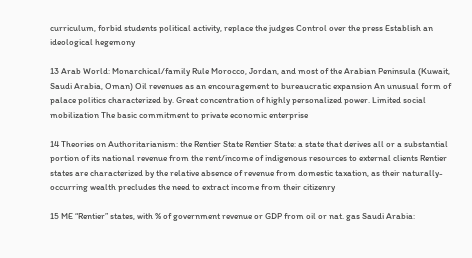curriculum, forbid students political activity, replace the judges Control over the press Establish an ideological hegemony

13 Arab World: Monarchical/family Rule Morocco, Jordan, and most of the Arabian Peninsula (Kuwait, Saudi Arabia, Oman) Oil revenues as an encouragement to bureaucratic expansion An unusual form of palace politics characterized by. Great concentration of highly personalized power. Limited social mobilization The basic commitment to private economic enterprise

14 Theories on Authoritarianism: the Rentier State Rentier State: a state that derives all or a substantial portion of its national revenue from the rent/income of indigenous resources to external clients Rentier states are characterized by the relative absence of revenue from domestic taxation, as their naturally-occurring wealth precludes the need to extract income from their citizenry

15 ME “Rentier” states, with % of government revenue or GDP from oil or nat. gas Saudi Arabia: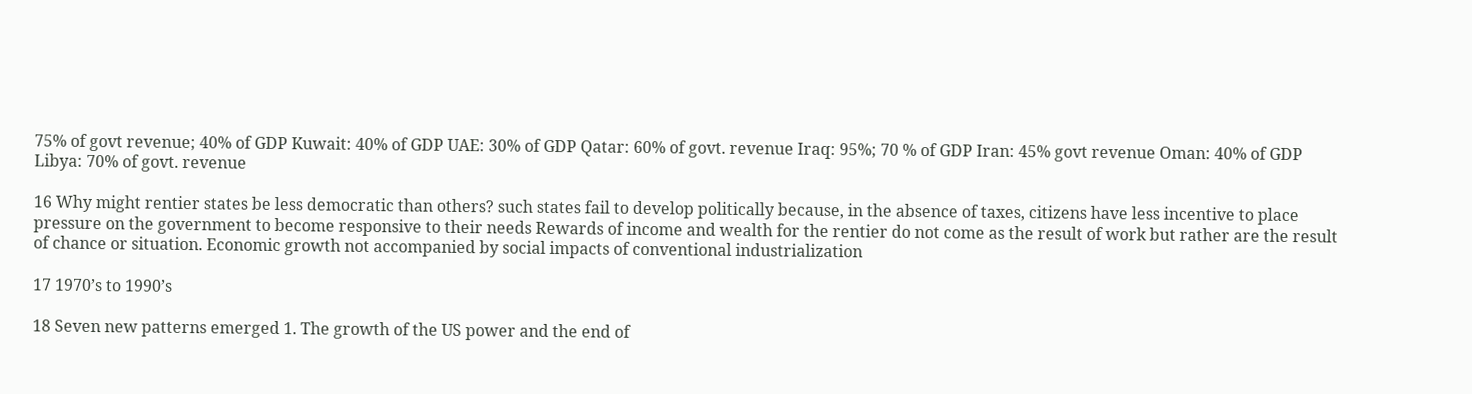75% of govt revenue; 40% of GDP Kuwait: 40% of GDP UAE: 30% of GDP Qatar: 60% of govt. revenue Iraq: 95%; 70 % of GDP Iran: 45% govt revenue Oman: 40% of GDP Libya: 70% of govt. revenue

16 Why might rentier states be less democratic than others? such states fail to develop politically because, in the absence of taxes, citizens have less incentive to place pressure on the government to become responsive to their needs Rewards of income and wealth for the rentier do not come as the result of work but rather are the result of chance or situation. Economic growth not accompanied by social impacts of conventional industrialization

17 1970’s to 1990’s

18 Seven new patterns emerged 1. The growth of the US power and the end of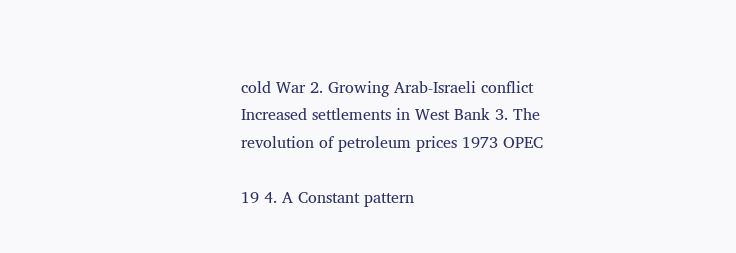cold War 2. Growing Arab-Israeli conflict Increased settlements in West Bank 3. The revolution of petroleum prices 1973 OPEC

19 4. A Constant pattern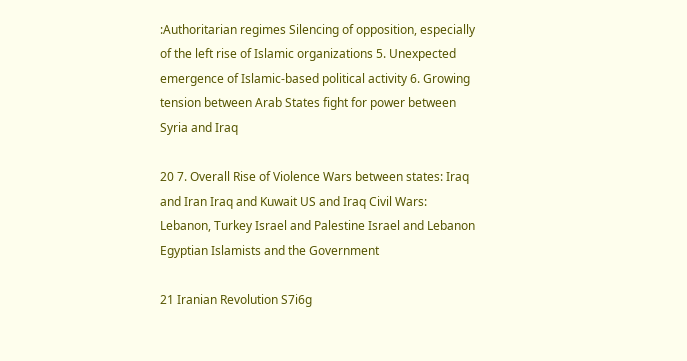:Authoritarian regimes Silencing of opposition, especially of the left rise of Islamic organizations 5. Unexpected emergence of Islamic-based political activity 6. Growing tension between Arab States fight for power between Syria and Iraq

20 7. Overall Rise of Violence Wars between states: Iraq and Iran Iraq and Kuwait US and Iraq Civil Wars: Lebanon, Turkey Israel and Palestine Israel and Lebanon Egyptian Islamists and the Government

21 Iranian Revolution S7i6g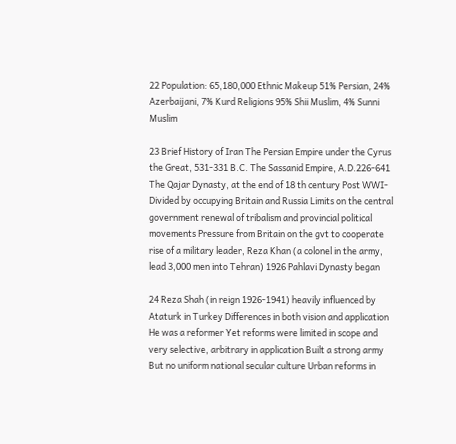22 Population: 65,180,000 Ethnic Makeup 51% Persian, 24% Azerbaijani, 7% Kurd Religions 95% Shii Muslim, 4% Sunni Muslim

23 Brief History of Iran The Persian Empire under the Cyrus the Great, 531-331 B.C. The Sassanid Empire, A.D.226-641 The Qajar Dynasty, at the end of 18 th century Post WWI-Divided by occupying Britain and Russia Limits on the central government renewal of tribalism and provincial political movements Pressure from Britain on the gvt to cooperate rise of a military leader, Reza Khan (a colonel in the army, lead 3,000 men into Tehran) 1926 Pahlavi Dynasty began

24 Reza Shah (in reign 1926-1941) heavily influenced by Ataturk in Turkey Differences in both vision and application He was a reformer Yet reforms were limited in scope and very selective, arbitrary in application Built a strong army But no uniform national secular culture Urban reforms in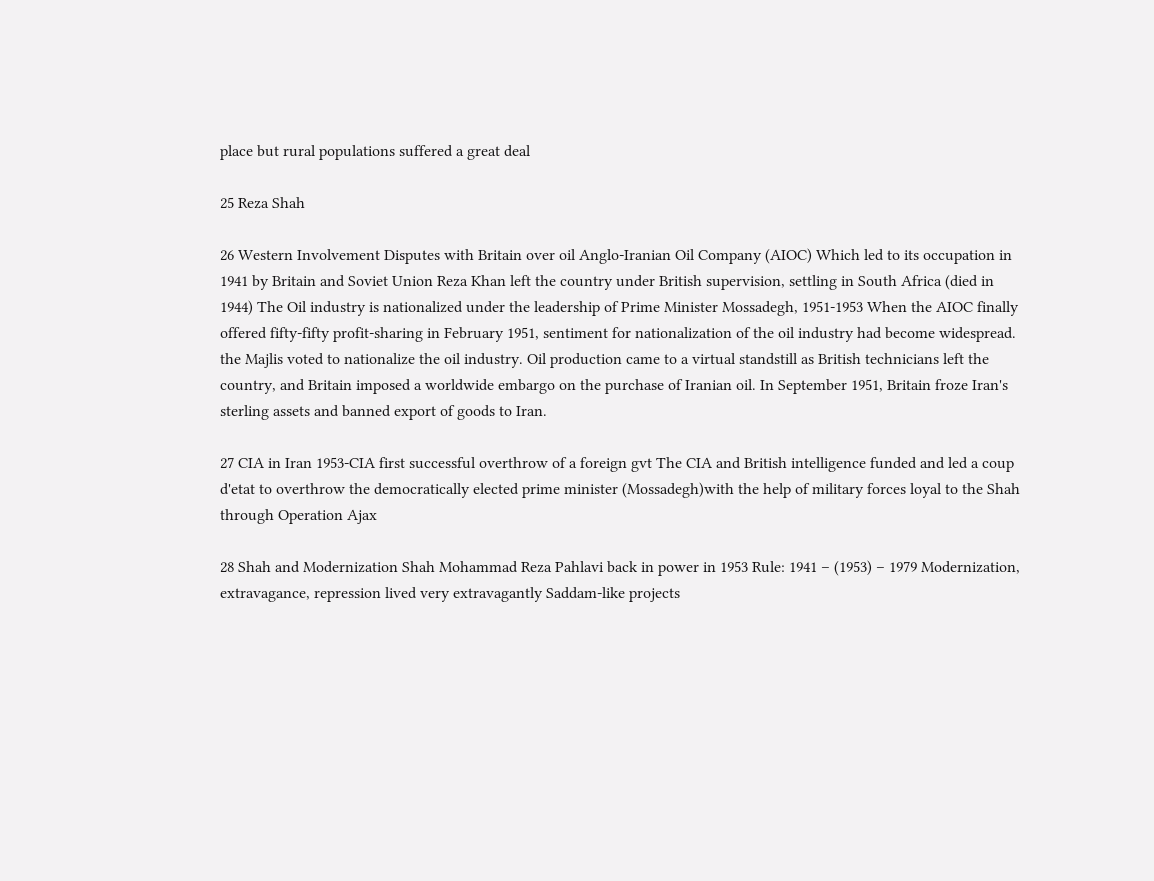place but rural populations suffered a great deal

25 Reza Shah

26 Western Involvement Disputes with Britain over oil Anglo-Iranian Oil Company (AIOC) Which led to its occupation in 1941 by Britain and Soviet Union Reza Khan left the country under British supervision, settling in South Africa (died in 1944) The Oil industry is nationalized under the leadership of Prime Minister Mossadegh, 1951-1953 When the AIOC finally offered fifty-fifty profit-sharing in February 1951, sentiment for nationalization of the oil industry had become widespread. the Majlis voted to nationalize the oil industry. Oil production came to a virtual standstill as British technicians left the country, and Britain imposed a worldwide embargo on the purchase of Iranian oil. In September 1951, Britain froze Iran's sterling assets and banned export of goods to Iran.

27 CIA in Iran 1953-CIA first successful overthrow of a foreign gvt The CIA and British intelligence funded and led a coup d'etat to overthrow the democratically elected prime minister (Mossadegh)with the help of military forces loyal to the Shah through Operation Ajax

28 Shah and Modernization Shah Mohammad Reza Pahlavi back in power in 1953 Rule: 1941 – (1953) – 1979 Modernization, extravagance, repression lived very extravagantly Saddam-like projects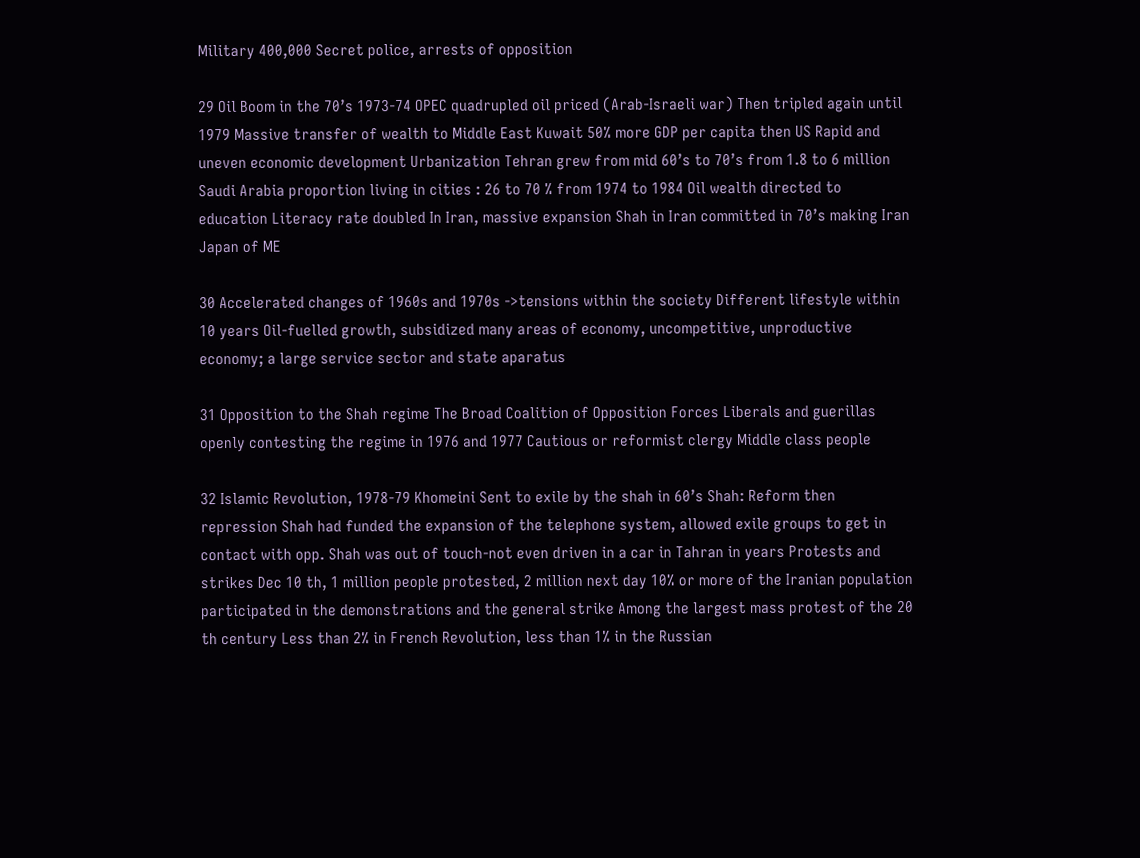Military 400,000 Secret police, arrests of opposition

29 Oil Boom in the 70’s 1973-74 OPEC quadrupled oil priced (Arab-Israeli war) Then tripled again until 1979 Massive transfer of wealth to Middle East Kuwait 50% more GDP per capita then US Rapid and uneven economic development Urbanization Tehran grew from mid 60’s to 70’s from 1.8 to 6 million Saudi Arabia proportion living in cities : 26 to 70 % from 1974 to 1984 Oil wealth directed to education Literacy rate doubled In Iran, massive expansion Shah in Iran committed in 70’s making Iran Japan of ME

30 Accelerated changes of 1960s and 1970s ->tensions within the society Different lifestyle within 10 years Oil-fuelled growth, subsidized many areas of economy, uncompetitive, unproductive economy; a large service sector and state aparatus

31 Opposition to the Shah regime The Broad Coalition of Opposition Forces Liberals and guerillas openly contesting the regime in 1976 and 1977 Cautious or reformist clergy Middle class people

32 Islamic Revolution, 1978-79 Khomeini Sent to exile by the shah in 60’s Shah: Reform then repression Shah had funded the expansion of the telephone system, allowed exile groups to get in contact with opp. Shah was out of touch-not even driven in a car in Tahran in years Protests and strikes Dec 10 th, 1 million people protested, 2 million next day 10% or more of the Iranian population participated in the demonstrations and the general strike Among the largest mass protest of the 20 th century Less than 2% in French Revolution, less than 1% in the Russian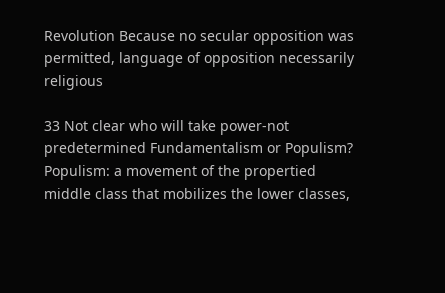Revolution Because no secular opposition was permitted, language of opposition necessarily religious

33 Not clear who will take power-not predetermined Fundamentalism or Populism? Populism: a movement of the propertied middle class that mobilizes the lower classes,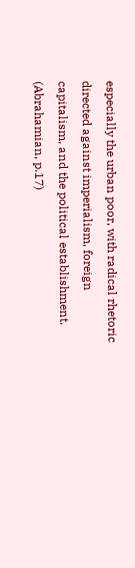especially the urban poor, with radical rhetoric directed against imperialism, foreign capitalism, and the political establishment. (Abrahamian, p.17)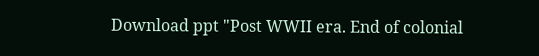Download ppt "Post WWII era. End of colonial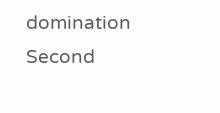domination Second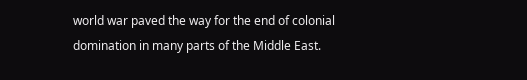world war paved the way for the end of colonial domination in many parts of the Middle East.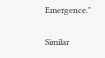Emergence."

Similar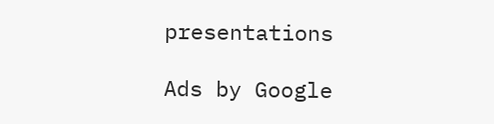presentations

Ads by Google